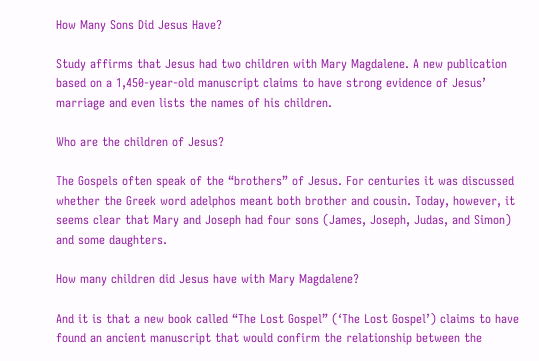How Many Sons Did Jesus Have?

Study affirms that Jesus had two children with Mary Magdalene. A new publication based on a 1,450-year-old manuscript claims to have strong evidence of Jesus’ marriage and even lists the names of his children.

Who are the children of Jesus?

The Gospels often speak of the “brothers” of Jesus. For centuries it was discussed whether the Greek word adelphos meant both brother and cousin. Today, however, it seems clear that Mary and Joseph had four sons (James, Joseph, Judas, and Simon) and some daughters.

How many children did Jesus have with Mary Magdalene?

And it is that a new book called “The Lost Gospel” (‘The Lost Gospel’) claims to have found an ancient manuscript that would confirm the relationship between the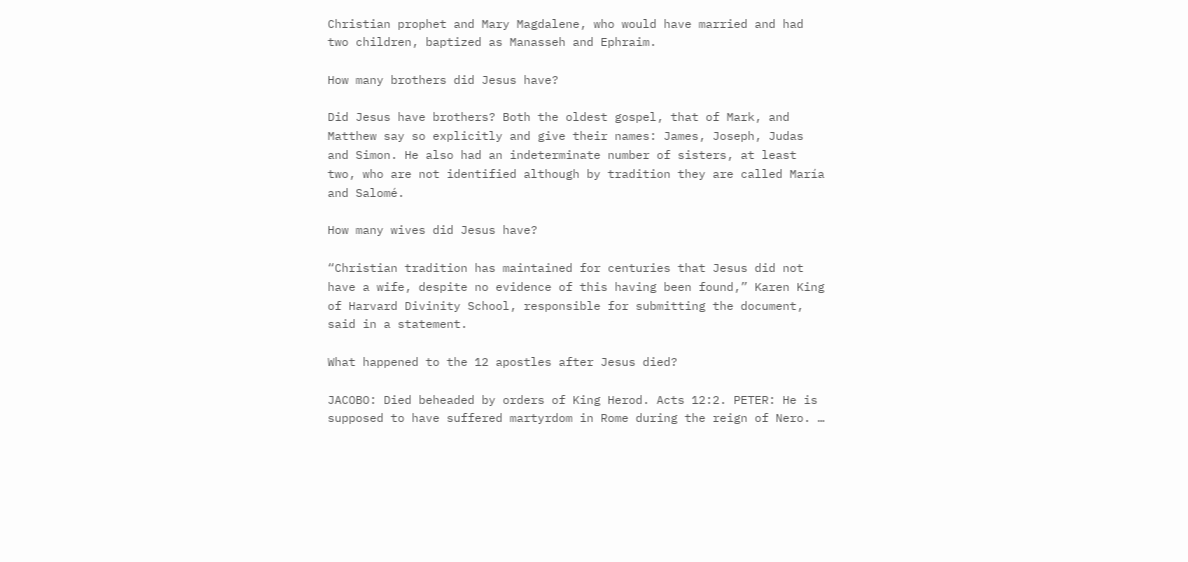Christian prophet and Mary Magdalene, who would have married and had two children, baptized as Manasseh and Ephraim.

How many brothers did Jesus have?

Did Jesus have brothers? Both the oldest gospel, that of Mark, and Matthew say so explicitly and give their names: James, Joseph, Judas and Simon. He also had an indeterminate number of sisters, at least two, who are not identified although by tradition they are called María and Salomé.

How many wives did Jesus have?

“Christian tradition has maintained for centuries that Jesus did not have a wife, despite no evidence of this having been found,” Karen King of Harvard Divinity School, responsible for submitting the document, said in a statement.

What happened to the 12 apostles after Jesus died?

JACOBO: Died beheaded by orders of King Herod. Acts 12:2. PETER: He is supposed to have suffered martyrdom in Rome during the reign of Nero. …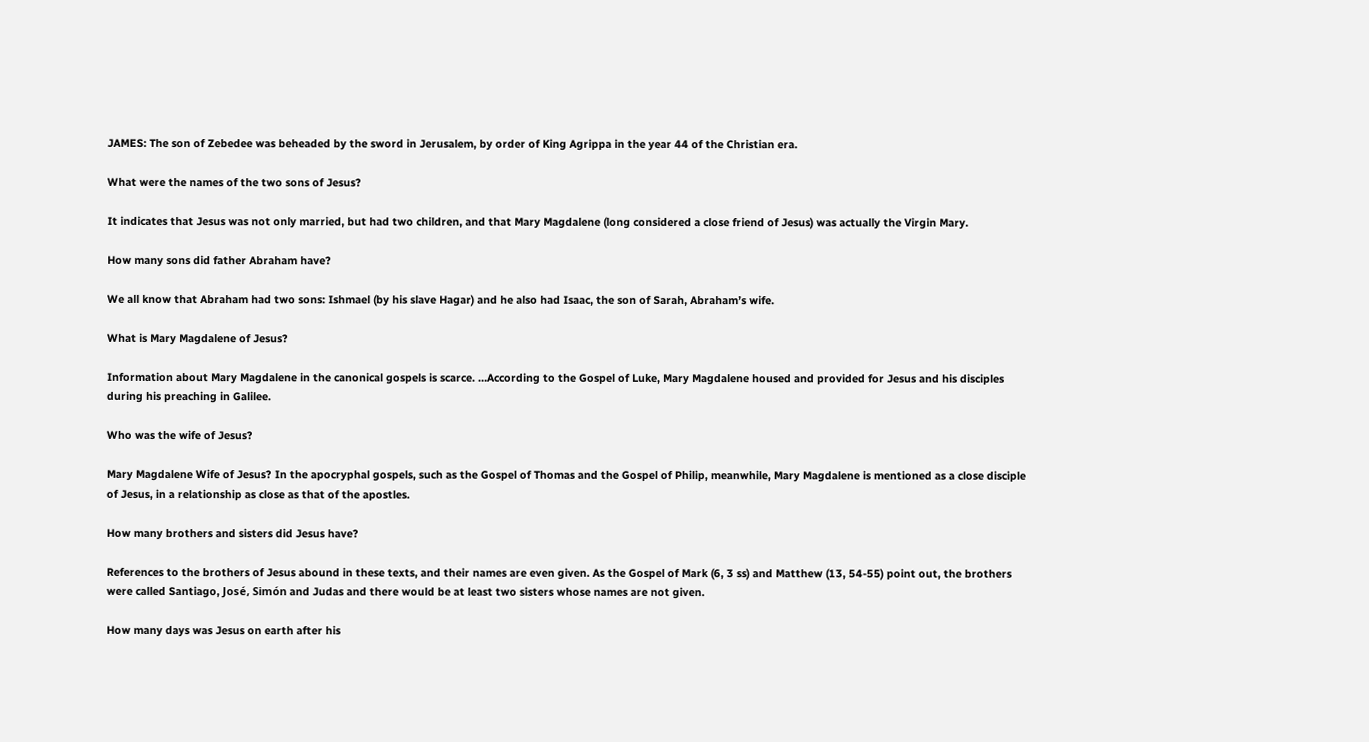JAMES: The son of Zebedee was beheaded by the sword in Jerusalem, by order of King Agrippa in the year 44 of the Christian era.

What were the names of the two sons of Jesus?

It indicates that Jesus was not only married, but had two children, and that Mary Magdalene (long considered a close friend of Jesus) was actually the Virgin Mary.

How many sons did father Abraham have?

We all know that Abraham had two sons: Ishmael (by his slave Hagar) and he also had Isaac, the son of Sarah, Abraham’s wife.

What is Mary Magdalene of Jesus?

Information about Mary Magdalene in the canonical gospels is scarce. …According to the Gospel of Luke, Mary Magdalene housed and provided for Jesus and his disciples during his preaching in Galilee.

Who was the wife of Jesus?

Mary Magdalene Wife of Jesus? In the apocryphal gospels, such as the Gospel of Thomas and the Gospel of Philip, meanwhile, Mary Magdalene is mentioned as a close disciple of Jesus, in a relationship as close as that of the apostles.

How many brothers and sisters did Jesus have?

References to the brothers of Jesus abound in these texts, and their names are even given. As the Gospel of Mark (6, 3 ss) and Matthew (13, 54-55) point out, the brothers were called Santiago, José, Simón and Judas and there would be at least two sisters whose names are not given.

How many days was Jesus on earth after his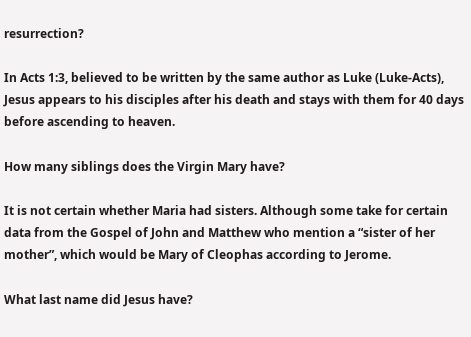resurrection?

In Acts 1:3, believed to be written by the same author as Luke (Luke-Acts), Jesus appears to his disciples after his death and stays with them for 40 days before ascending to heaven.

How many siblings does the Virgin Mary have?

It is not certain whether Maria had sisters. Although some take for certain data from the Gospel of John and Matthew who mention a “sister of her mother”, which would be Mary of Cleophas according to Jerome.

What last name did Jesus have?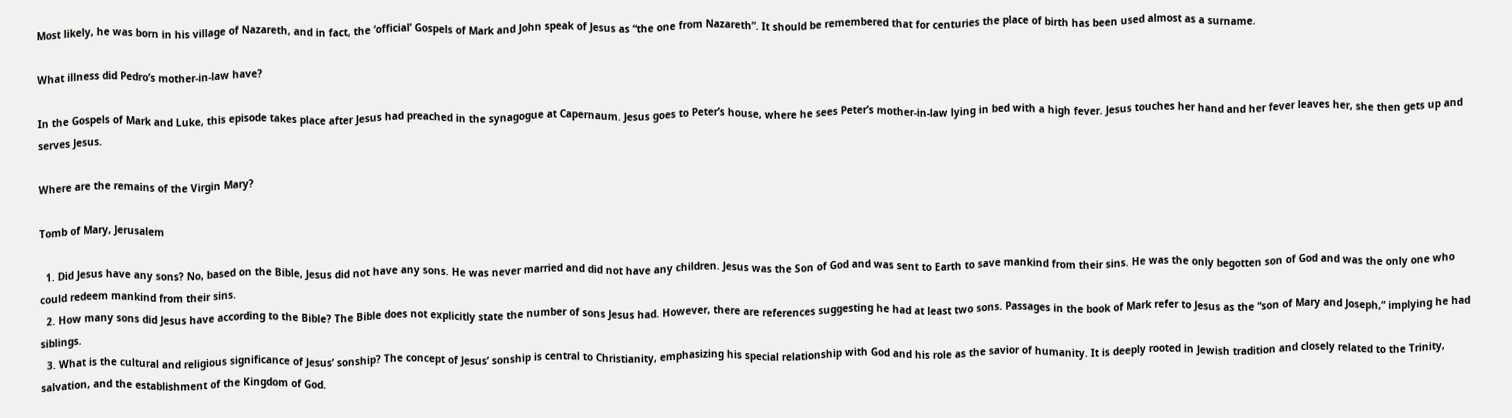Most likely, he was born in his village of Nazareth, and in fact, the ‘official’ Gospels of Mark and John speak of Jesus as “the one from Nazareth”. It should be remembered that for centuries the place of birth has been used almost as a surname.

What illness did Pedro’s mother-in-law have?

In the Gospels of Mark and Luke, this episode takes place after Jesus had preached in the synagogue at Capernaum. Jesus goes to Peter’s house, where he sees Peter’s mother-in-law lying in bed with a high fever. Jesus touches her hand and her fever leaves her, she then gets up and serves Jesus.

Where are the remains of the Virgin Mary?

Tomb of Mary, Jerusalem

  1. Did Jesus have any sons? No, based on the Bible, Jesus did not have any sons. He was never married and did not have any children. Jesus was the Son of God and was sent to Earth to save mankind from their sins. He was the only begotten son of God and was the only one who could redeem mankind from their sins.
  2. How many sons did Jesus have according to the Bible? The Bible does not explicitly state the number of sons Jesus had. However, there are references suggesting he had at least two sons. Passages in the book of Mark refer to Jesus as the “son of Mary and Joseph,” implying he had siblings.
  3. What is the cultural and religious significance of Jesus’ sonship? The concept of Jesus’ sonship is central to Christianity, emphasizing his special relationship with God and his role as the savior of humanity. It is deeply rooted in Jewish tradition and closely related to the Trinity, salvation, and the establishment of the Kingdom of God.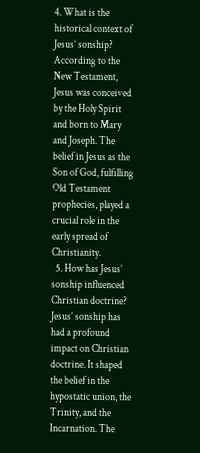4. What is the historical context of Jesus’ sonship? According to the New Testament, Jesus was conceived by the Holy Spirit and born to Mary and Joseph. The belief in Jesus as the Son of God, fulfilling Old Testament prophecies, played a crucial role in the early spread of Christianity.
  5. How has Jesus’ sonship influenced Christian doctrine? Jesus’ sonship has had a profound impact on Christian doctrine. It shaped the belief in the hypostatic union, the Trinity, and the Incarnation. The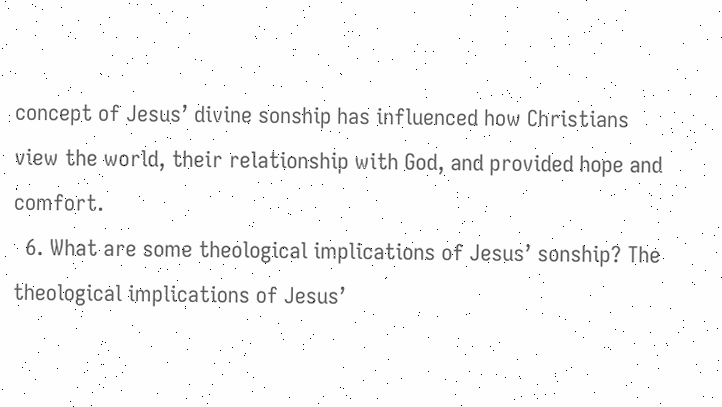concept of Jesus’ divine sonship has influenced how Christians view the world, their relationship with God, and provided hope and comfort.
  6. What are some theological implications of Jesus’ sonship? The theological implications of Jesus’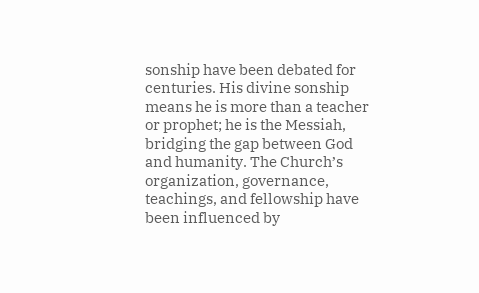sonship have been debated for centuries. His divine sonship means he is more than a teacher or prophet; he is the Messiah, bridging the gap between God and humanity. The Church’s organization, governance, teachings, and fellowship have been influenced by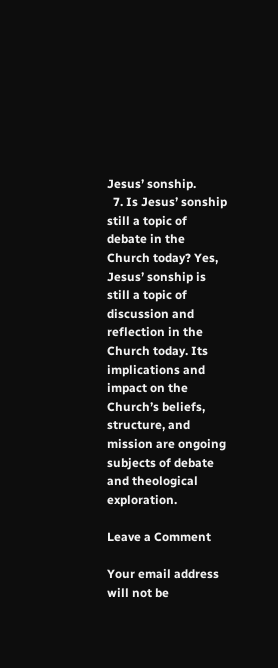Jesus’ sonship.
  7. Is Jesus’ sonship still a topic of debate in the Church today? Yes, Jesus’ sonship is still a topic of discussion and reflection in the Church today. Its implications and impact on the Church’s beliefs, structure, and mission are ongoing subjects of debate and theological exploration.

Leave a Comment

Your email address will not be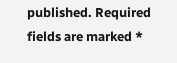published. Required fields are marked *